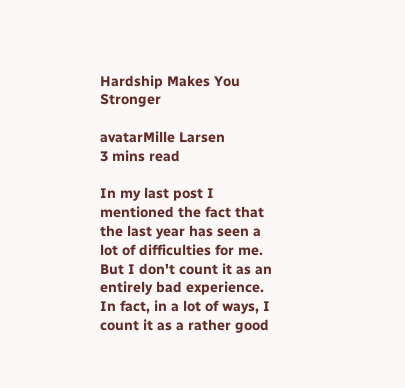Hardship Makes You Stronger

avatarMille Larsen
3 mins read

In my last post I mentioned the fact that the last year has seen a lot of difficulties for me. But I don't count it as an entirely bad experience. In fact, in a lot of ways, I count it as a rather good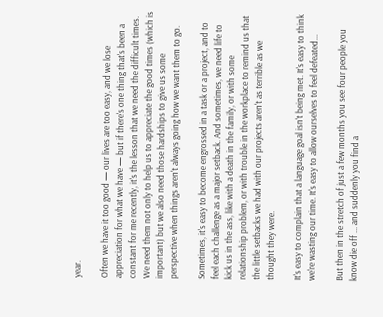year.

Often we have it too good — our lives are too easy, and we lose appreciation for what we have — but if there's one thing that's been a constant for me recently, it's the lesson that we need the difficult times. We need them not only to help us to appreciate the good times (which is important) but we also need those hardships to give us some perspective when things aren't always going how we want them to go.

Sometimes, it's easy to become engrossed in a task or a project, and to feel each challenge as a major setback. And sometimes, we need life to kick us in the ass, like with a death in the family, or with some relationship problem, or with trouble in the workplace to remind us that the little setbacks we had with our projects aren't as terrible as we thought they were.

It's easy to complain that a language goal isn't being met. It's easy to think we're wasting our time. It's easy to allow ourselves to feel defeated...

But then in the stretch of just a few months you see four people you know die off ... and suddenly you find a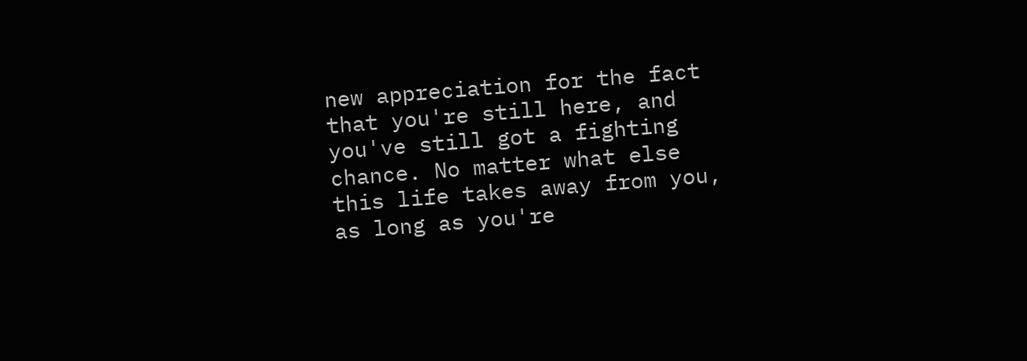new appreciation for the fact that you're still here, and you've still got a fighting chance. No matter what else this life takes away from you, as long as you're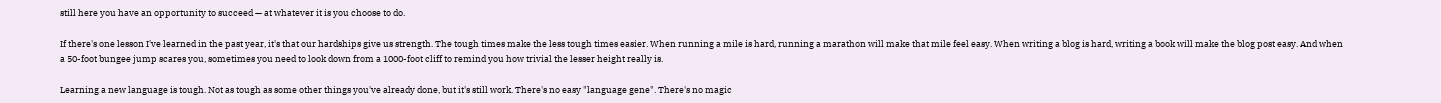still here you have an opportunity to succeed — at whatever it is you choose to do.

If there's one lesson I've learned in the past year, it's that our hardships give us strength. The tough times make the less tough times easier. When running a mile is hard, running a marathon will make that mile feel easy. When writing a blog is hard, writing a book will make the blog post easy. And when a 50-foot bungee jump scares you, sometimes you need to look down from a 1000-foot cliff to remind you how trivial the lesser height really is.

Learning a new language is tough. Not as tough as some other things you've already done, but it's still work. There's no easy "language gene". There's no magic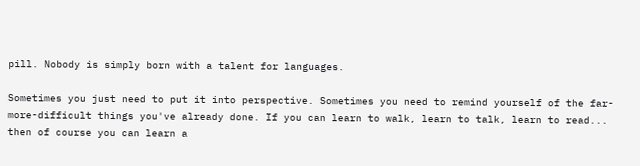pill. Nobody is simply born with a talent for languages.

Sometimes you just need to put it into perspective. Sometimes you need to remind yourself of the far-more-difficult things you've already done. If you can learn to walk, learn to talk, learn to read... then of course you can learn a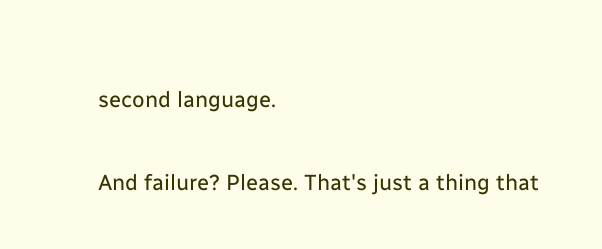second language.

And failure? Please. That's just a thing that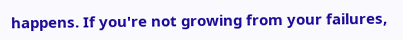happens. If you're not growing from your failures,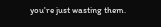you're just wasting them.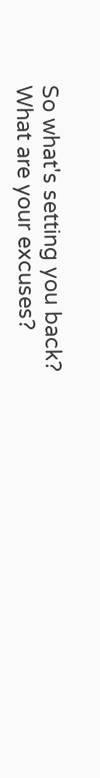So what's setting you back? What are your excuses?